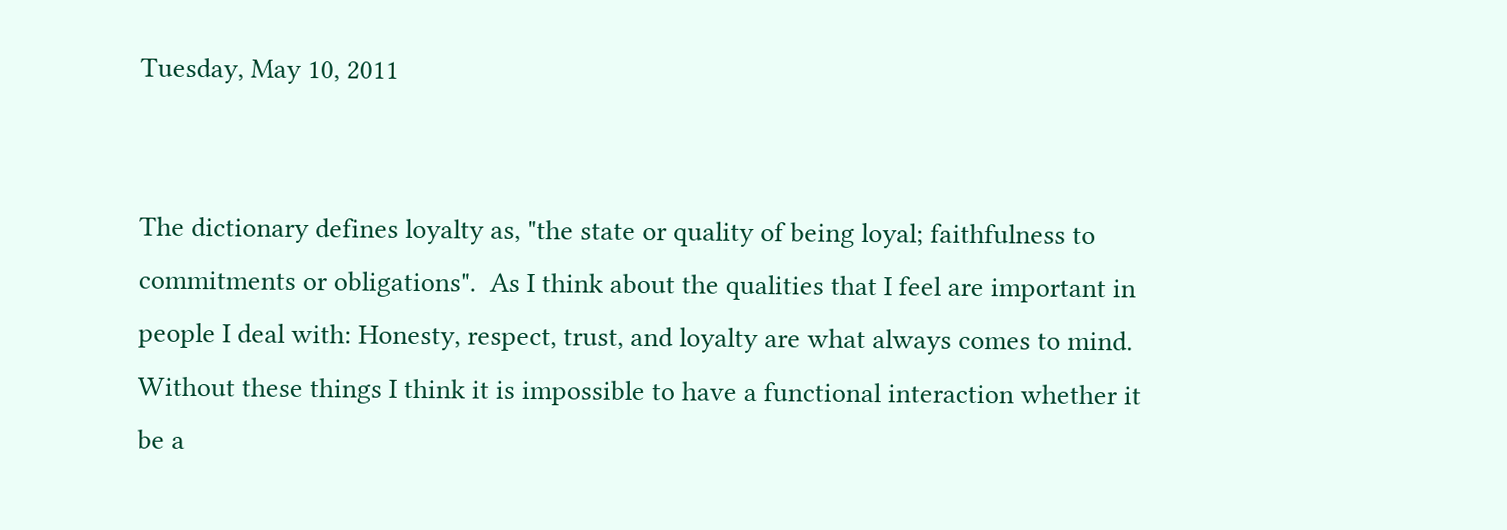Tuesday, May 10, 2011


The dictionary defines loyalty as, "the state or quality of being loyal; faithfulness to commitments or obligations".  As I think about the qualities that I feel are important in people I deal with: Honesty, respect, trust, and loyalty are what always comes to mind.  Without these things I think it is impossible to have a functional interaction whether it be a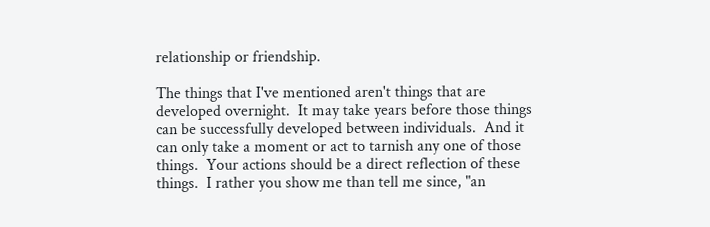relationship or friendship.

The things that I've mentioned aren't things that are developed overnight.  It may take years before those things can be successfully developed between individuals.  And it can only take a moment or act to tarnish any one of those things.  Your actions should be a direct reflection of these things.  I rather you show me than tell me since, "an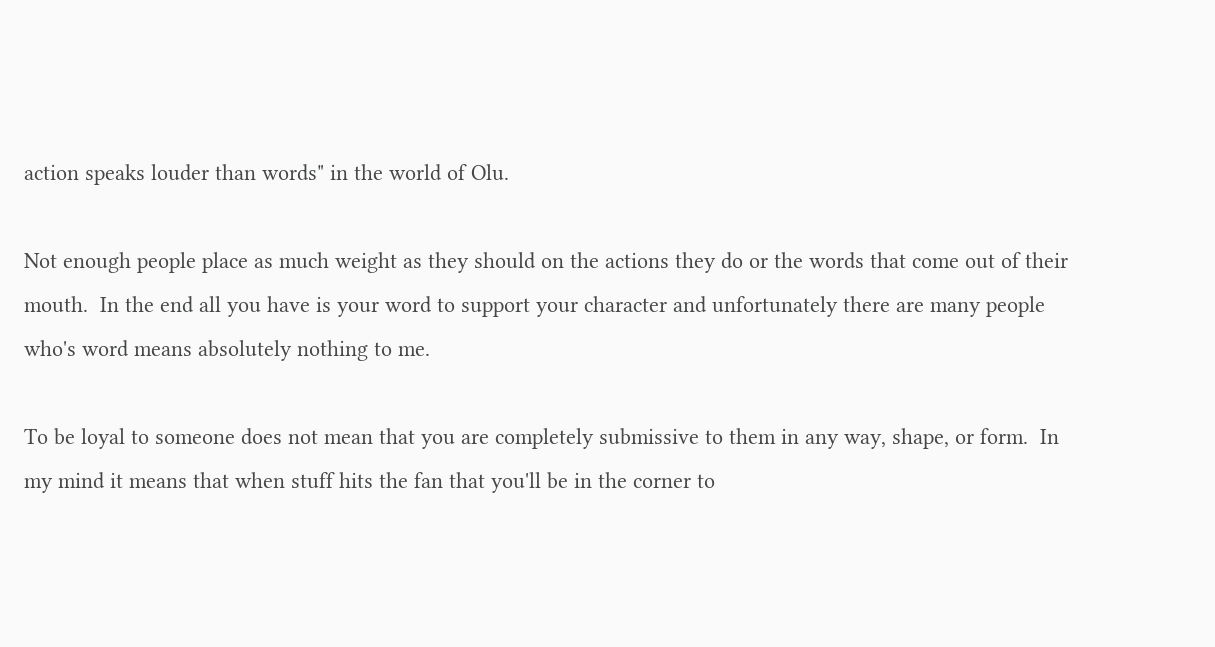action speaks louder than words" in the world of Olu.

Not enough people place as much weight as they should on the actions they do or the words that come out of their mouth.  In the end all you have is your word to support your character and unfortunately there are many people who's word means absolutely nothing to me.

To be loyal to someone does not mean that you are completely submissive to them in any way, shape, or form.  In my mind it means that when stuff hits the fan that you'll be in the corner to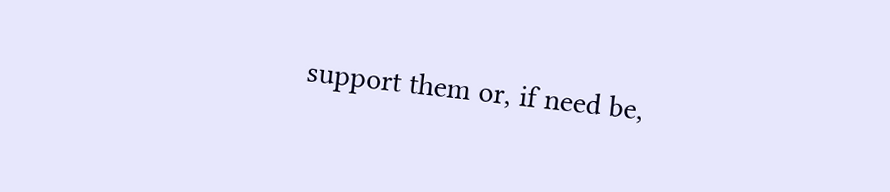support them or, if need be,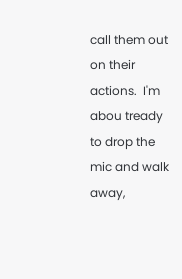call them out on their actions.  I'm abou tready to drop the mic and walk away,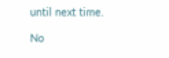until next time.

No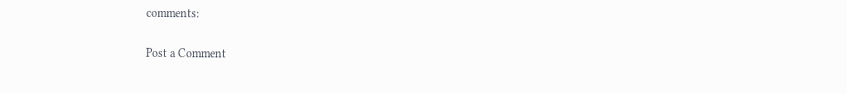comments:

Post a Comment